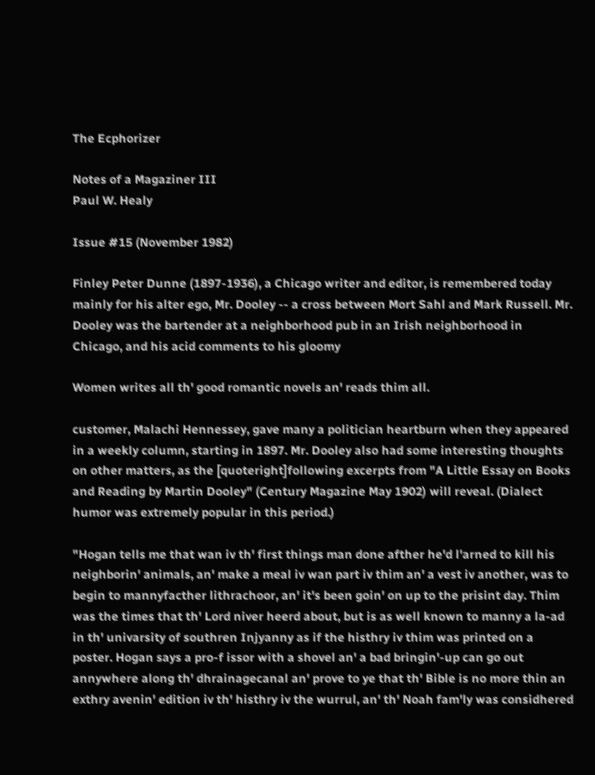The Ecphorizer

Notes of a Magaziner III
Paul W. Healy

Issue #15 (November 1982)

Finley Peter Dunne (1897-1936), a Chicago writer and editor, is remembered today mainly for his alter ego, Mr. Dooley -- a cross between Mort Sahl and Mark Russell. Mr. Dooley was the bartender at a neighborhood pub in an Irish neighborhood in Chicago, and his acid comments to his gloomy

Women writes all th' good romantic novels an' reads thim all.

customer, Malachi Hennessey, gave many a politician heartburn when they appeared in a weekly column, starting in 1897. Mr. Dooley also had some interesting thoughts on other matters, as the [quoteright]following excerpts from "A Little Essay on Books and Reading by Martin Dooley" (Century Magazine May 1902) will reveal. (Dialect humor was extremely popular in this period.)

"Hogan tells me that wan iv th' first things man done afther he'd l'arned to kill his neighborin' animals, an' make a meal iv wan part iv thim an' a vest iv another, was to begin to mannyfacther lithrachoor, an' it's been goin' on up to the prisint day. Thim was the times that th' Lord niver heerd about, but is as well known to manny a la-ad in th' univarsity of southren Injyanny as if the histhry iv thim was printed on a poster. Hogan says a pro-f issor with a shovel an' a bad bringin'-up can go out annywhere along th' dhrainagecanal an' prove to ye that th' Bible is no more thin an exthry avenin' edition iv th' histhry iv the wurrul, an' th' Noah fam'ly was considhered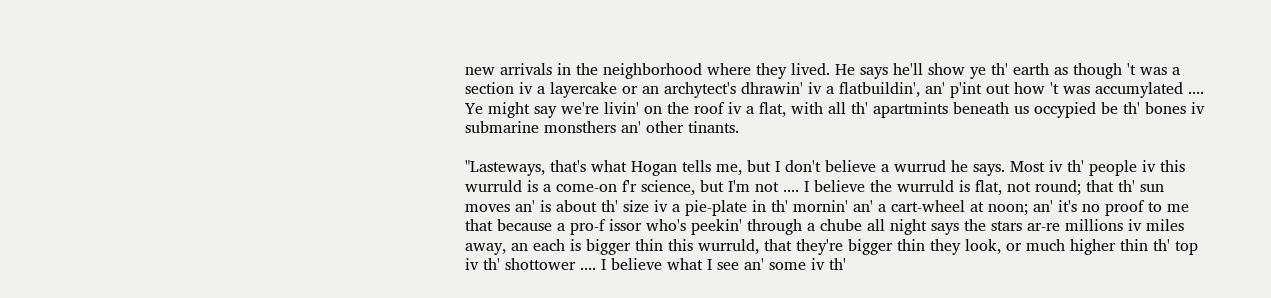new arrivals in the neighborhood where they lived. He says he'll show ye th' earth as though 't was a section iv a layercake or an archytect's dhrawin' iv a flatbuildin', an' p'int out how 't was accumylated .... Ye might say we're livin' on the roof iv a flat, with all th' apartmints beneath us occypied be th' bones iv submarine monsthers an' other tinants.

"Lasteways, that's what Hogan tells me, but I don't believe a wurrud he says. Most iv th' people iv this wurruld is a come-on f'r science, but I'm not .... I believe the wurruld is flat, not round; that th' sun moves an' is about th' size iv a pie-plate in th' mornin' an' a cart-wheel at noon; an' it's no proof to me that because a pro-f issor who's peekin' through a chube all night says the stars ar-re millions iv miles away, an each is bigger thin this wurruld, that they're bigger thin they look, or much higher thin th' top iv th' shottower .... I believe what I see an' some iv th'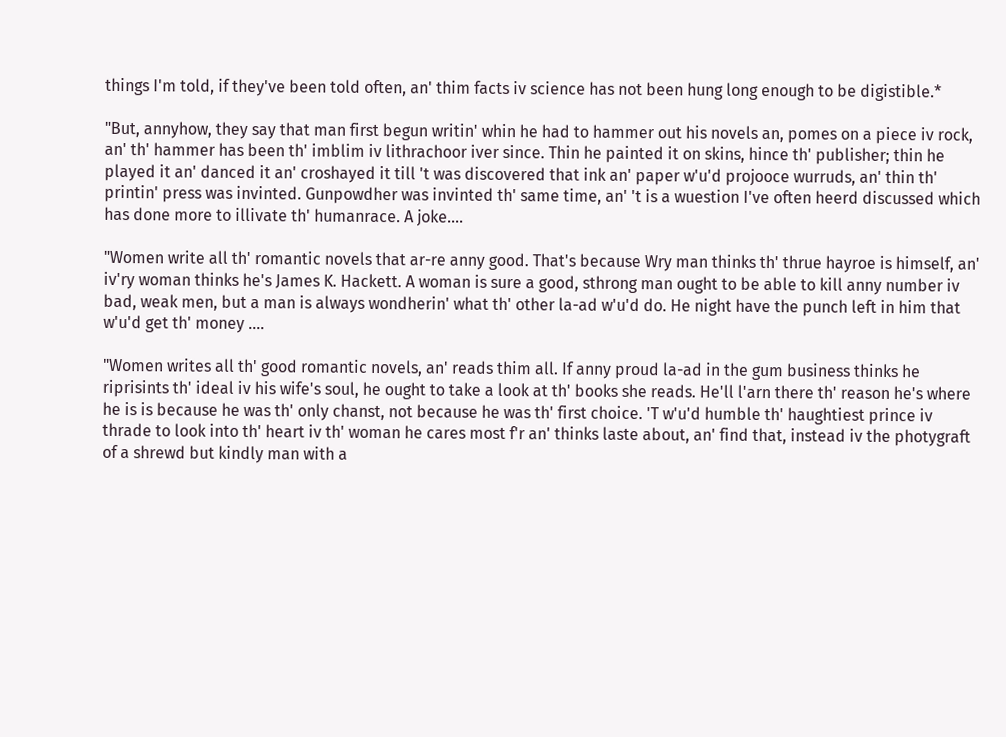things I'm told, if they've been told often, an' thim facts iv science has not been hung long enough to be digistible.*

"But, annyhow, they say that man first begun writin' whin he had to hammer out his novels an, pomes on a piece iv rock, an' th' hammer has been th' imblim iv lithrachoor iver since. Thin he painted it on skins, hince th' publisher; thin he played it an' danced it an' croshayed it till 't was discovered that ink an' paper w'u'd projooce wurruds, an' thin th' printin' press was invinted. Gunpowdher was invinted th' same time, an' 't is a wuestion I've often heerd discussed which has done more to illivate th' humanrace. A joke....

"Women write all th' romantic novels that ar-re anny good. That's because Wry man thinks th' thrue hayroe is himself, an' iv'ry woman thinks he's James K. Hackett. A woman is sure a good, sthrong man ought to be able to kill anny number iv bad, weak men, but a man is always wondherin' what th' other la-ad w'u'd do. He night have the punch left in him that w'u'd get th' money ....

"Women writes all th' good romantic novels, an' reads thim all. If anny proud la-ad in the gum business thinks he riprisints th' ideal iv his wife's soul, he ought to take a look at th' books she reads. He'll l'arn there th' reason he's where he is is because he was th' only chanst, not because he was th' first choice. 'T w'u'd humble th' haughtiest prince iv thrade to look into th' heart iv th' woman he cares most f'r an' thinks laste about, an' find that, instead iv the photygraft of a shrewd but kindly man with a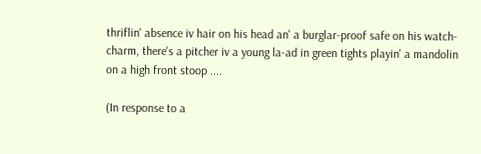thriflin' absence iv hair on his head an' a burglar-proof safe on his watch-charm, there's a pitcher iv a young la-ad in green tights playin' a mandolin on a high front stoop ....

(In response to a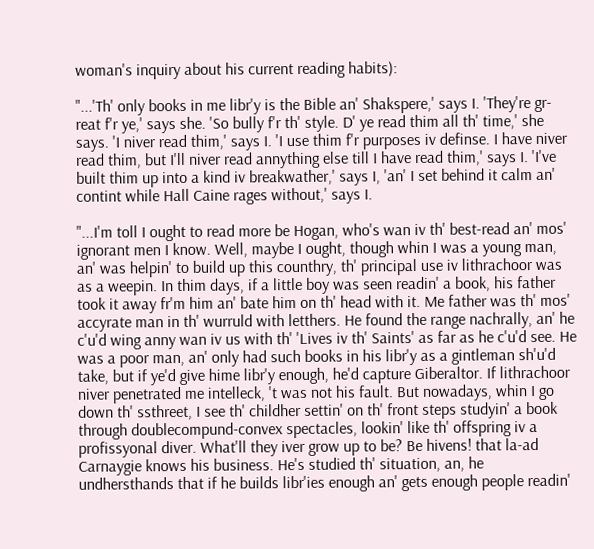woman's inquiry about his current reading habits):

"...'Th' only books in me libr'y is the Bible an' Shakspere,' says I. 'They're gr-reat f'r ye,' says she. 'So bully f'r th' style. D' ye read thim all th' time,' she says. 'I niver read thim,' says I. 'I use thim f'r purposes iv definse. I have niver read thim, but I'll niver read annything else till I have read thim,' says I. 'I've built thim up into a kind iv breakwather,' says I, 'an' I set behind it calm an' contint while Hall Caine rages without,' says I.

"...I'm toll I ought to read more be Hogan, who's wan iv th' best-read an' mos' ignorant men I know. Well, maybe I ought, though whin I was a young man, an' was helpin' to build up this counthry, th' principal use iv lithrachoor was as a weepin. In thim days, if a little boy was seen readin' a book, his father took it away fr'm him an' bate him on th' head with it. Me father was th' mos' accyrate man in th' wurruld with letthers. He found the range nachrally, an' he c'u'd wing anny wan iv us with th' 'Lives iv th' Saints' as far as he c'u'd see. He was a poor man, an' only had such books in his libr'y as a gintleman sh'u'd take, but if ye'd give hime libr'y enough, he'd capture Giberaltor. If lithrachoor niver penetrated me intelleck, 't was not his fault. But nowadays, whin I go down th' ssthreet, I see th' childher settin' on th' front steps studyin' a book through doublecompund-convex spectacles, lookin' like th' offspring iv a profissyonal diver. What'll they iver grow up to be? Be hivens! that la-ad Carnaygie knows his business. He's studied th' situation, an, he undhersthands that if he builds libr'ies enough an' gets enough people readin'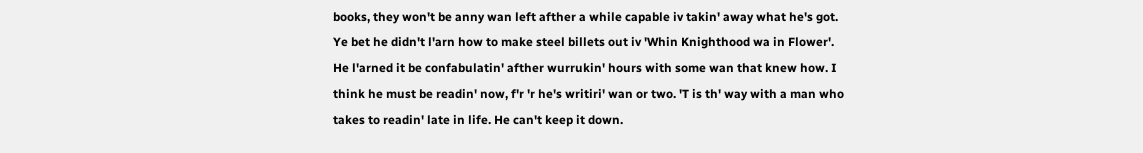books, they won't be anny wan left afther a while capable iv takin' away what he's got. Ye bet he didn't l'arn how to make steel billets out iv 'Whin Knighthood wa in Flower'. He l'arned it be confabulatin' afther wurrukin' hours with some wan that knew how. I think he must be readin' now, f'r 'r he's writiri' wan or two. 'T is th' way with a man who takes to readin' late in life. He can't keep it down.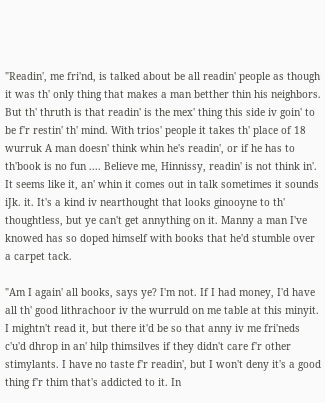"Readin', me fri'nd, is talked about be all readin' people as though it was th' only thing that makes a man betther thin his neighbors. But th' thruth is that readin' is the mex' thing this side iv goin' to be f'r restin' th' mind. With trios' people it takes th' place of 18 wurruk A man doesn' think whin he's readin', or if he has to th'book is no fun .... Believe me, Hinnissy, readin' is not think in'. It seems like it, an' whin it comes out in talk sometimes it sounds iJk. it. It's a kind iv nearthought that looks ginooyne to th' thoughtless, but ye can't get annything on it. Manny a man I've knowed has so doped himself with books that he'd stumble over a carpet tack.

"Am I again' all books, says ye? I'm not. If I had money, I'd have all th' good lithrachoor iv the wurruld on me table at this minyit. I mightn't read it, but there it'd be so that anny iv me fri'neds c'u'd dhrop in an' hilp thimsilves if they didn't care f'r other stimylants. I have no taste f'r readin', but I won't deny it's a good thing f'r thim that's addicted to it. In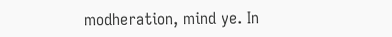modheration, mind ye. In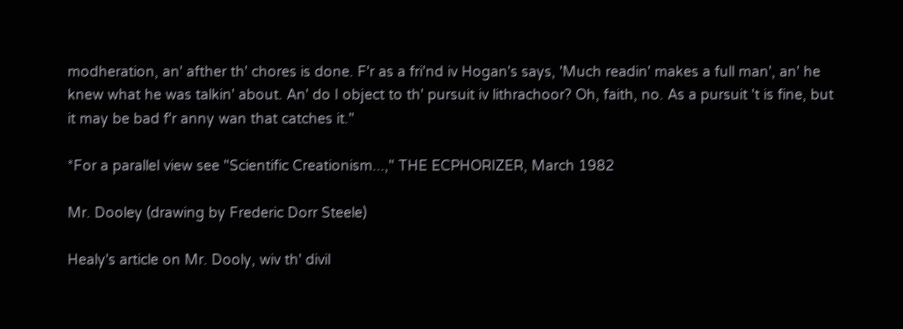modheration, an' afther th' chores is done. F'r as a fri'nd iv Hogan's says, 'Much readin' makes a full man', an' he knew what he was talkin' about. An' do I object to th' pursuit iv lithrachoor? Oh, faith, no. As a pursuit 't is fine, but it may be bad f'r anny wan that catches it."

*For a parallel view see "Scientific Creationism...," THE ECPHORIZER, March 1982

Mr. Dooley (drawing by Frederic Dorr Steele)

Healy's article on Mr. Dooly, wiv th' divil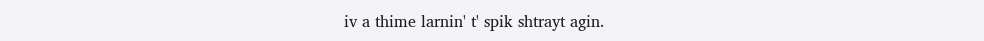iv a thime larnin' t' spik shtrayt agin.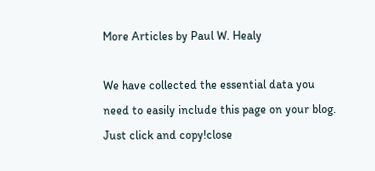More Articles by Paul W. Healy

We have collected the essential data you need to easily include this page on your blog. Just click and copy!close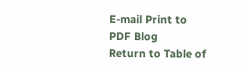E-mail Print to PDF Blog
Return to Table of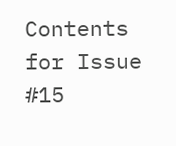Contents for Issue #15